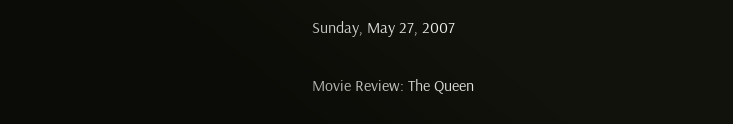Sunday, May 27, 2007

Movie Review: The Queen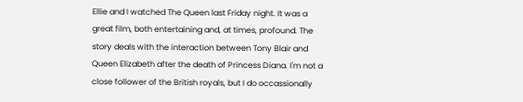Ellie and I watched The Queen last Friday night. It was a great film, both entertaining and, at times, profound. The story deals with the interaction between Tony Blair and Queen Elizabeth after the death of Princess Diana. I'm not a close follower of the British royals, but I do occassionally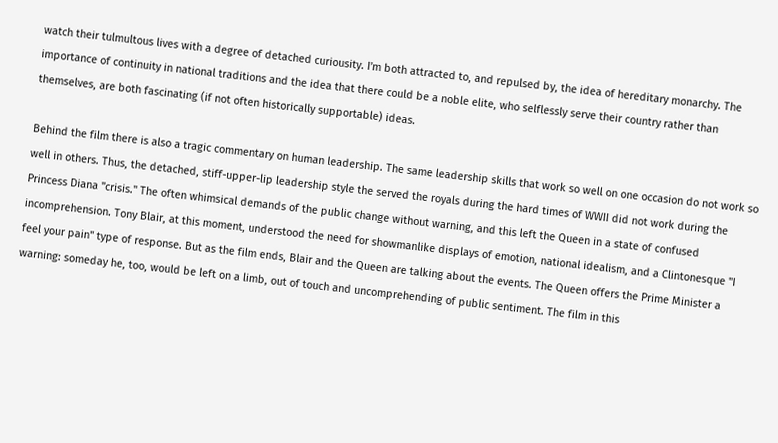watch their tulmultous lives with a degree of detached curiousity. I'm both attracted to, and repulsed by, the idea of hereditary monarchy. The importance of continuity in national traditions and the idea that there could be a noble elite, who selflessly serve their country rather than themselves, are both fascinating (if not often historically supportable) ideas.

Behind the film there is also a tragic commentary on human leadership. The same leadership skills that work so well on one occasion do not work so well in others. Thus, the detached, stiff-upper-lip leadership style the served the royals during the hard times of WWII did not work during the Princess Diana "crisis." The often whimsical demands of the public change without warning, and this left the Queen in a state of confused incomprehension. Tony Blair, at this moment, understood the need for showmanlike displays of emotion, national idealism, and a Clintonesque "I feel your pain" type of response. But as the film ends, Blair and the Queen are talking about the events. The Queen offers the Prime Minister a warning: someday he, too, would be left on a limb, out of touch and uncomprehending of public sentiment. The film in this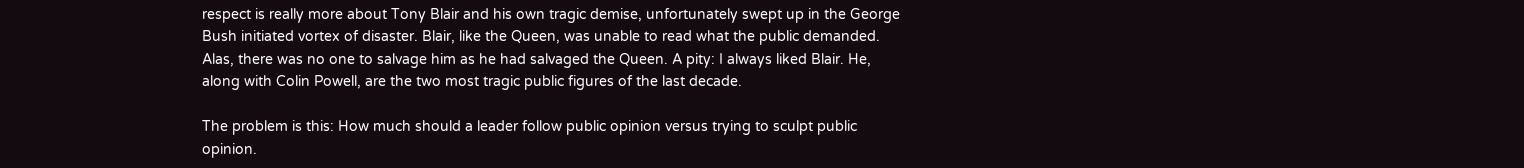respect is really more about Tony Blair and his own tragic demise, unfortunately swept up in the George Bush initiated vortex of disaster. Blair, like the Queen, was unable to read what the public demanded. Alas, there was no one to salvage him as he had salvaged the Queen. A pity: I always liked Blair. He, along with Colin Powell, are the two most tragic public figures of the last decade.

The problem is this: How much should a leader follow public opinion versus trying to sculpt public opinion.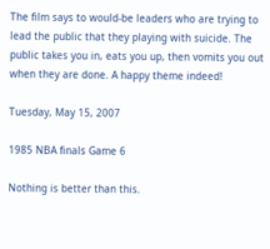The film says to would-be leaders who are trying to lead the public that they playing with suicide. The public takes you in, eats you up, then vomits you out when they are done. A happy theme indeed!

Tuesday, May 15, 2007

1985 NBA finals Game 6

Nothing is better than this.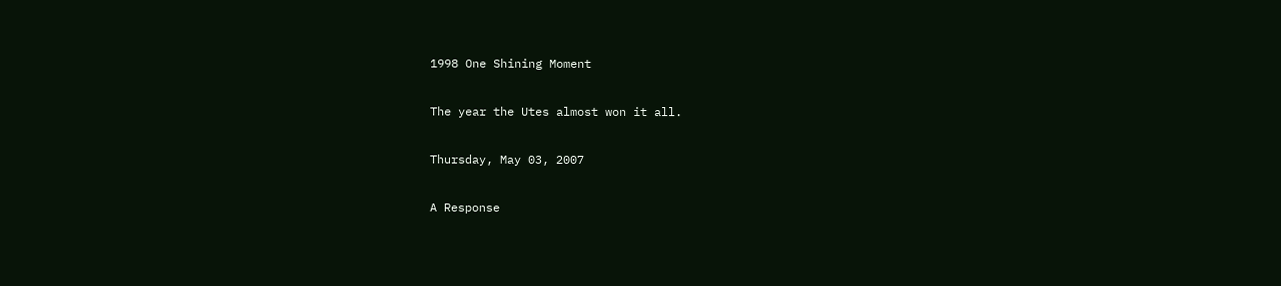1998 One Shining Moment

The year the Utes almost won it all.

Thursday, May 03, 2007

A Response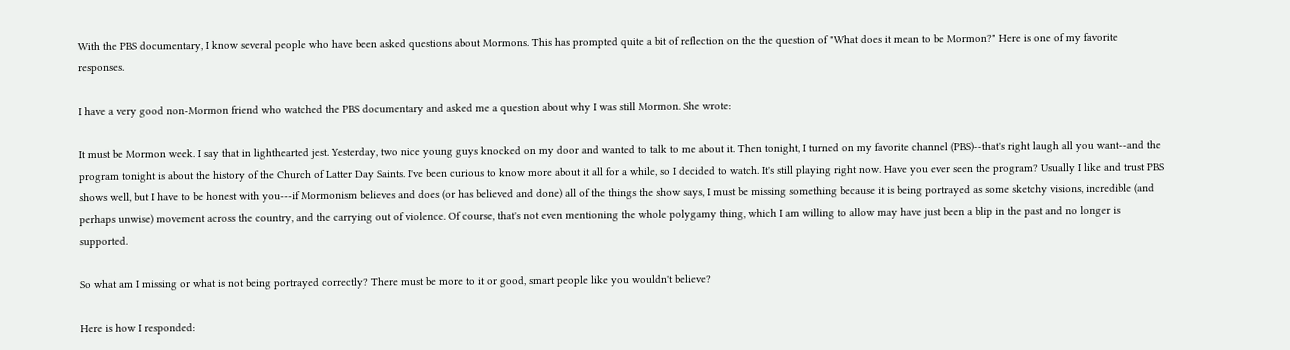With the PBS documentary, I know several people who have been asked questions about Mormons. This has prompted quite a bit of reflection on the the question of "What does it mean to be Mormon?" Here is one of my favorite responses.

I have a very good non-Mormon friend who watched the PBS documentary and asked me a question about why I was still Mormon. She wrote:

It must be Mormon week. I say that in lighthearted jest. Yesterday, two nice young guys knocked on my door and wanted to talk to me about it. Then tonight, I turned on my favorite channel (PBS)--that's right laugh all you want--and the program tonight is about the history of the Church of Latter Day Saints. I've been curious to know more about it all for a while, so I decided to watch. It's still playing right now. Have you ever seen the program? Usually I like and trust PBS shows well, but I have to be honest with you---if Mormonism believes and does (or has believed and done) all of the things the show says, I must be missing something because it is being portrayed as some sketchy visions, incredible (and perhaps unwise) movement across the country, and the carrying out of violence. Of course, that's not even mentioning the whole polygamy thing, which I am willing to allow may have just been a blip in the past and no longer is supported.

So what am I missing or what is not being portrayed correctly? There must be more to it or good, smart people like you wouldn't believe?

Here is how I responded: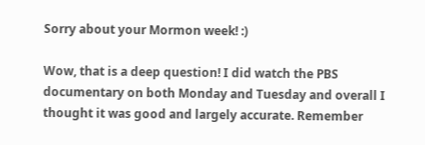Sorry about your Mormon week! :)

Wow, that is a deep question! I did watch the PBS documentary on both Monday and Tuesday and overall I thought it was good and largely accurate. Remember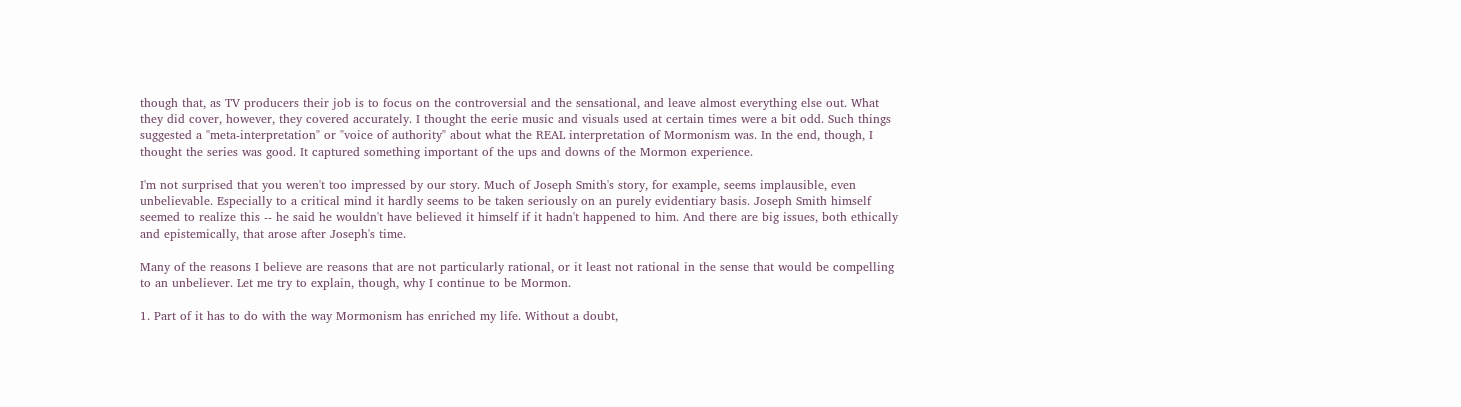though that, as TV producers their job is to focus on the controversial and the sensational, and leave almost everything else out. What they did cover, however, they covered accurately. I thought the eerie music and visuals used at certain times were a bit odd. Such things suggested a "meta-interpretation" or "voice of authority" about what the REAL interpretation of Mormonism was. In the end, though, I thought the series was good. It captured something important of the ups and downs of the Mormon experience.

I'm not surprised that you weren't too impressed by our story. Much of Joseph Smith's story, for example, seems implausible, even unbelievable. Especially to a critical mind it hardly seems to be taken seriously on an purely evidentiary basis. Joseph Smith himself seemed to realize this -- he said he wouldn't have believed it himself if it hadn't happened to him. And there are big issues, both ethically and epistemically, that arose after Joseph's time.

Many of the reasons I believe are reasons that are not particularly rational, or it least not rational in the sense that would be compelling to an unbeliever. Let me try to explain, though, why I continue to be Mormon.

1. Part of it has to do with the way Mormonism has enriched my life. Without a doubt,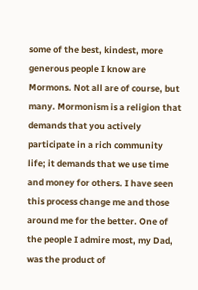some of the best, kindest, more generous people I know are Mormons. Not all are of course, but many. Mormonism is a religion that demands that you actively participate in a rich community life; it demands that we use time and money for others. I have seen this process change me and those around me for the better. One of the people I admire most, my Dad, was the product of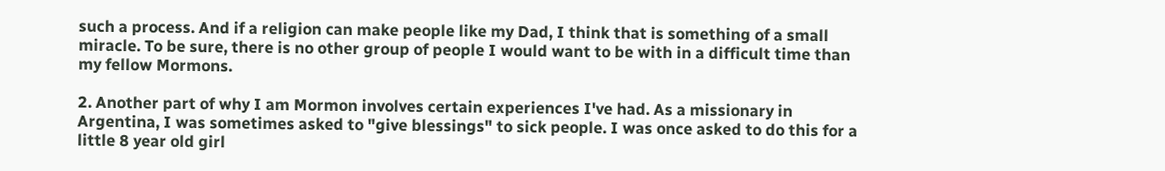such a process. And if a religion can make people like my Dad, I think that is something of a small miracle. To be sure, there is no other group of people I would want to be with in a difficult time than my fellow Mormons.

2. Another part of why I am Mormon involves certain experiences I've had. As a missionary in Argentina, I was sometimes asked to "give blessings" to sick people. I was once asked to do this for a little 8 year old girl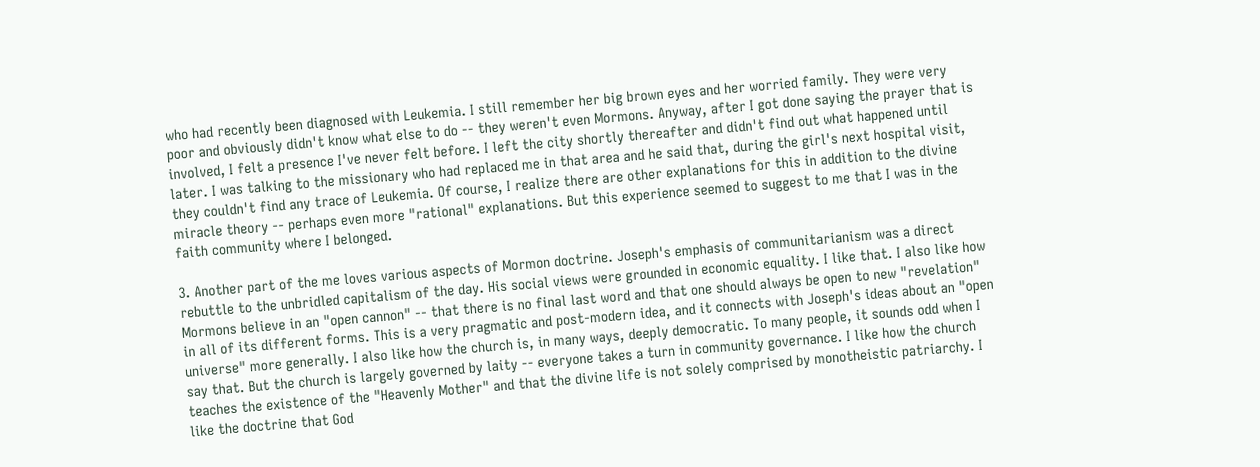who had recently been diagnosed with Leukemia. I still remember her big brown eyes and her worried family. They were very poor and obviously didn't know what else to do -- they weren't even Mormons. Anyway, after I got done saying the prayer that is involved, I felt a presence I've never felt before. I left the city shortly thereafter and didn't find out what happened until later. I was talking to the missionary who had replaced me in that area and he said that, during the girl's next hospital visit, they couldn't find any trace of Leukemia. Of course, I realize there are other explanations for this in addition to the divine miracle theory -- perhaps even more "rational" explanations. But this experience seemed to suggest to me that I was in the faith community where I belonged.

3. Another part of the me loves various aspects of Mormon doctrine. Joseph's emphasis of communitarianism was a direct rebuttle to the unbridled capitalism of the day. His social views were grounded in economic equality. I like that. I also like how Mormons believe in an "open cannon" -- that there is no final last word and that one should always be open to new "revelation" in all of its different forms. This is a very pragmatic and post-modern idea, and it connects with Joseph's ideas about an "open universe" more generally. I also like how the church is, in many ways, deeply democratic. To many people, it sounds odd when I say that. But the church is largely governed by laity -- everyone takes a turn in community governance. I like how the church teaches the existence of the "Heavenly Mother" and that the divine life is not solely comprised by monotheistic patriarchy. I like the doctrine that God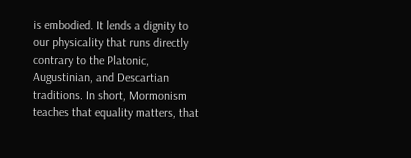is embodied. It lends a dignity to our physicality that runs directly contrary to the Platonic, Augustinian, and Descartian traditions. In short, Mormonism teaches that equality matters, that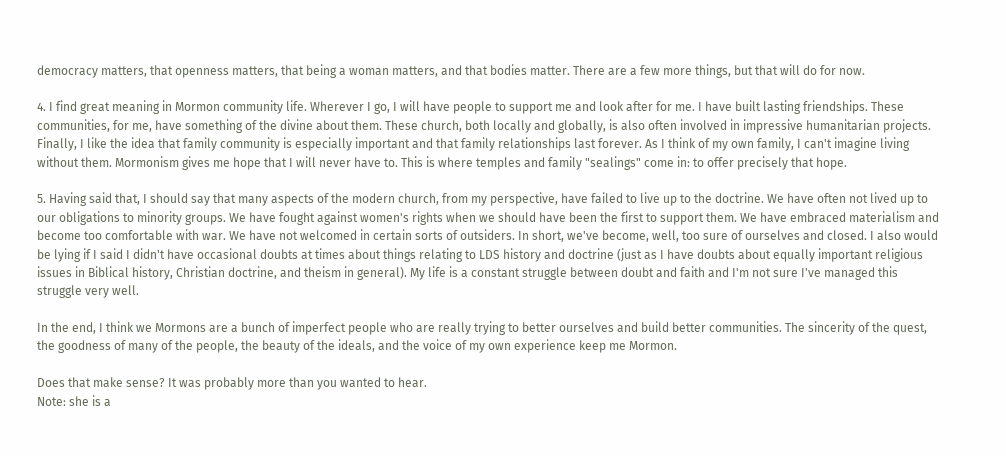democracy matters, that openness matters, that being a woman matters, and that bodies matter. There are a few more things, but that will do for now.

4. I find great meaning in Mormon community life. Wherever I go, I will have people to support me and look after for me. I have built lasting friendships. These communities, for me, have something of the divine about them. These church, both locally and globally, is also often involved in impressive humanitarian projects. Finally, I like the idea that family community is especially important and that family relationships last forever. As I think of my own family, I can't imagine living without them. Mormonism gives me hope that I will never have to. This is where temples and family "sealings" come in: to offer precisely that hope.

5. Having said that, I should say that many aspects of the modern church, from my perspective, have failed to live up to the doctrine. We have often not lived up to our obligations to minority groups. We have fought against women's rights when we should have been the first to support them. We have embraced materialism and become too comfortable with war. We have not welcomed in certain sorts of outsiders. In short, we've become, well, too sure of ourselves and closed. I also would be lying if I said I didn't have occasional doubts at times about things relating to LDS history and doctrine (just as I have doubts about equally important religious issues in Biblical history, Christian doctrine, and theism in general). My life is a constant struggle between doubt and faith and I'm not sure I've managed this struggle very well.

In the end, I think we Mormons are a bunch of imperfect people who are really trying to better ourselves and build better communities. The sincerity of the quest, the goodness of many of the people, the beauty of the ideals, and the voice of my own experience keep me Mormon.

Does that make sense? It was probably more than you wanted to hear.
Note: she is a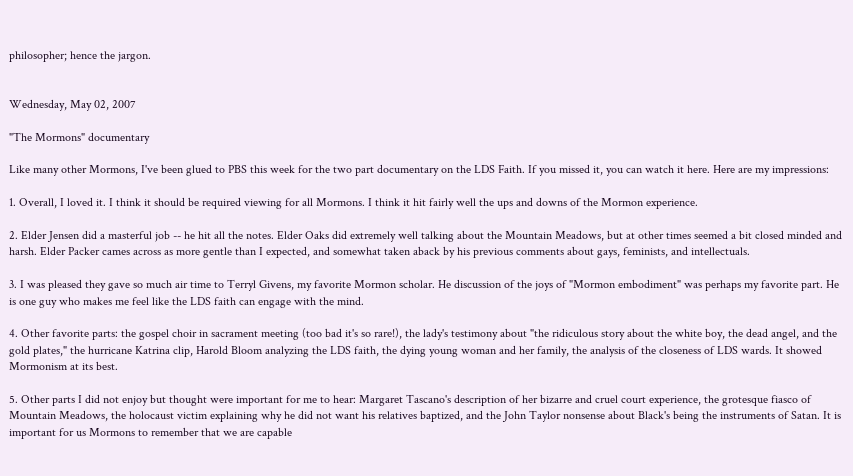philosopher; hence the jargon.


Wednesday, May 02, 2007

"The Mormons" documentary

Like many other Mormons, I've been glued to PBS this week for the two part documentary on the LDS Faith. If you missed it, you can watch it here. Here are my impressions:

1. Overall, I loved it. I think it should be required viewing for all Mormons. I think it hit fairly well the ups and downs of the Mormon experience.

2. Elder Jensen did a masterful job -- he hit all the notes. Elder Oaks did extremely well talking about the Mountain Meadows, but at other times seemed a bit closed minded and harsh. Elder Packer cames across as more gentle than I expected, and somewhat taken aback by his previous comments about gays, feminists, and intellectuals.

3. I was pleased they gave so much air time to Terryl Givens, my favorite Mormon scholar. He discussion of the joys of "Mormon embodiment" was perhaps my favorite part. He is one guy who makes me feel like the LDS faith can engage with the mind.

4. Other favorite parts: the gospel choir in sacrament meeting (too bad it's so rare!), the lady's testimony about "the ridiculous story about the white boy, the dead angel, and the gold plates," the hurricane Katrina clip, Harold Bloom analyzing the LDS faith, the dying young woman and her family, the analysis of the closeness of LDS wards. It showed Mormonism at its best.

5. Other parts I did not enjoy but thought were important for me to hear: Margaret Tascano's description of her bizarre and cruel court experience, the grotesque fiasco of Mountain Meadows, the holocaust victim explaining why he did not want his relatives baptized, and the John Taylor nonsense about Black's being the instruments of Satan. It is important for us Mormons to remember that we are capable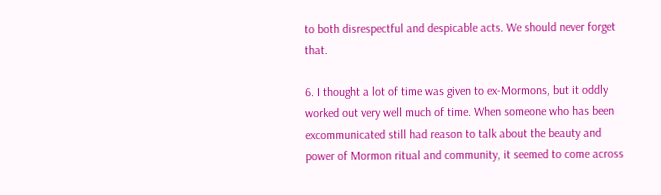to both disrespectful and despicable acts. We should never forget that.

6. I thought a lot of time was given to ex-Mormons, but it oddly worked out very well much of time. When someone who has been excommunicated still had reason to talk about the beauty and power of Mormon ritual and community, it seemed to come across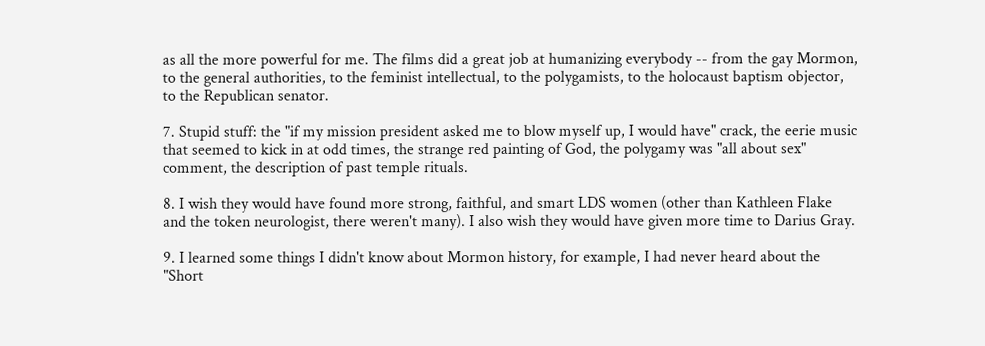as all the more powerful for me. The films did a great job at humanizing everybody -- from the gay Mormon, to the general authorities, to the feminist intellectual, to the polygamists, to the holocaust baptism objector, to the Republican senator.

7. Stupid stuff: the "if my mission president asked me to blow myself up, I would have" crack, the eerie music that seemed to kick in at odd times, the strange red painting of God, the polygamy was "all about sex" comment, the description of past temple rituals.

8. I wish they would have found more strong, faithful, and smart LDS women (other than Kathleen Flake and the token neurologist, there weren't many). I also wish they would have given more time to Darius Gray.

9. I learned some things I didn't know about Mormon history, for example, I had never heard about the "Short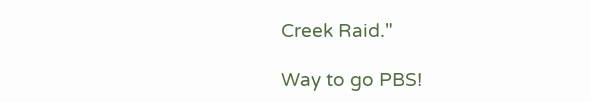Creek Raid."

Way to go PBS!